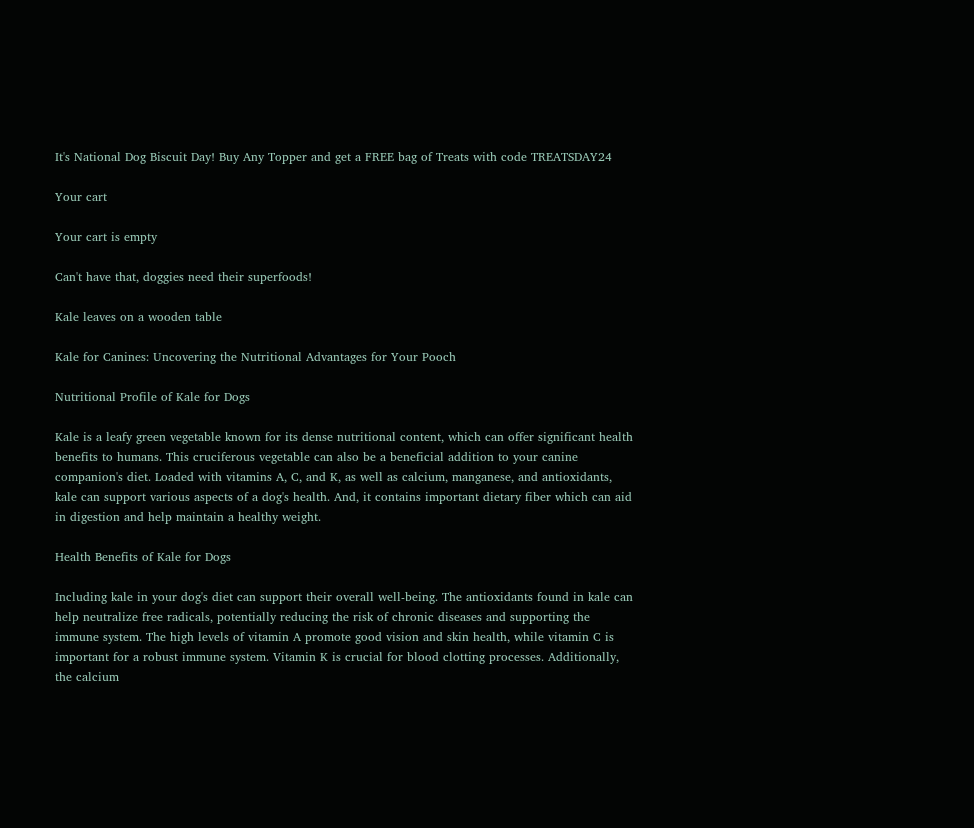It's National Dog Biscuit Day! Buy Any Topper and get a FREE bag of Treats with code TREATSDAY24

Your cart

Your cart is empty

Can't have that, doggies need their superfoods!

Kale leaves on a wooden table

Kale for Canines: Uncovering the Nutritional Advantages for Your Pooch

Nutritional Profile of Kale for Dogs

Kale is a leafy green vegetable known for its dense nutritional content, which can offer significant health benefits to humans. This cruciferous vegetable can also be a beneficial addition to your canine companion's diet. Loaded with vitamins A, C, and K, as well as calcium, manganese, and antioxidants, kale can support various aspects of a dog's health. And, it contains important dietary fiber which can aid in digestion and help maintain a healthy weight.

Health Benefits of Kale for Dogs

Including kale in your dog's diet can support their overall well-being. The antioxidants found in kale can help neutralize free radicals, potentially reducing the risk of chronic diseases and supporting the immune system. The high levels of vitamin A promote good vision and skin health, while vitamin C is important for a robust immune system. Vitamin K is crucial for blood clotting processes. Additionally, the calcium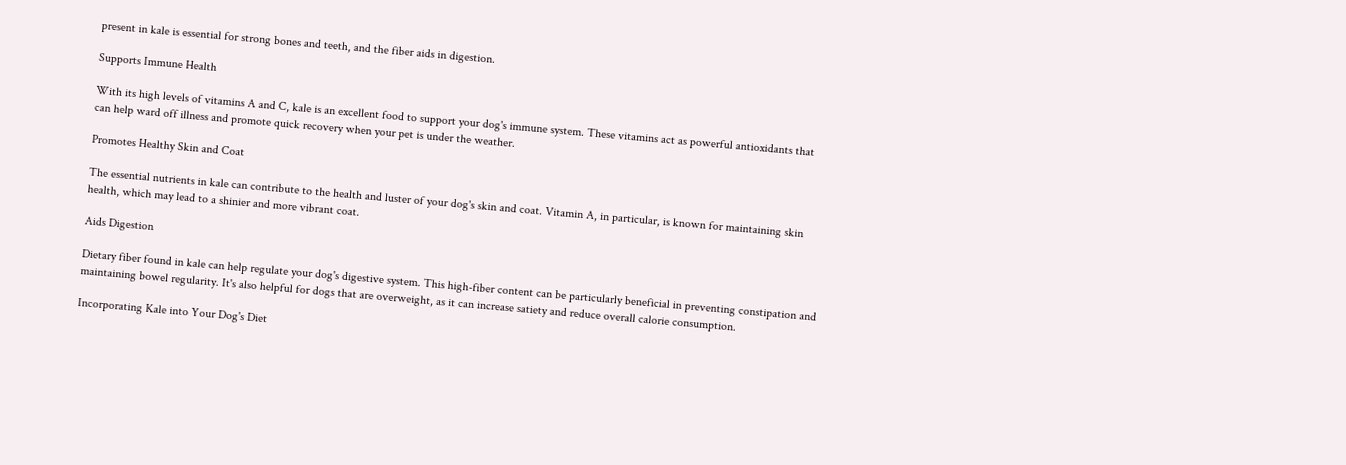present in kale is essential for strong bones and teeth, and the fiber aids in digestion.

Supports Immune Health

With its high levels of vitamins A and C, kale is an excellent food to support your dog's immune system. These vitamins act as powerful antioxidants that can help ward off illness and promote quick recovery when your pet is under the weather.

Promotes Healthy Skin and Coat

The essential nutrients in kale can contribute to the health and luster of your dog's skin and coat. Vitamin A, in particular, is known for maintaining skin health, which may lead to a shinier and more vibrant coat.

Aids Digestion

Dietary fiber found in kale can help regulate your dog's digestive system. This high-fiber content can be particularly beneficial in preventing constipation and maintaining bowel regularity. It's also helpful for dogs that are overweight, as it can increase satiety and reduce overall calorie consumption.

Incorporating Kale into Your Dog's Diet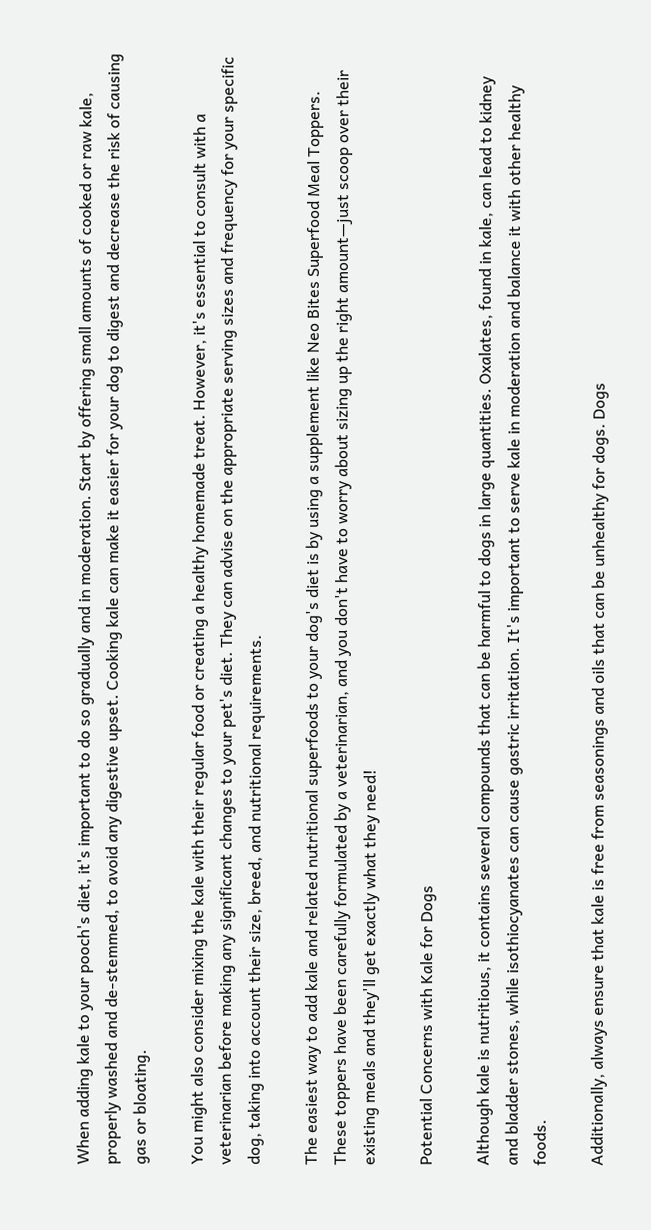When adding kale to your pooch's diet, it's important to do so gradually and in moderation. Start by offering small amounts of cooked or raw kale, properly washed and de-stemmed, to avoid any digestive upset. Cooking kale can make it easier for your dog to digest and decrease the risk of causing gas or bloating.

You might also consider mixing the kale with their regular food or creating a healthy homemade treat. However, it's essential to consult with a veterinarian before making any significant changes to your pet's diet. They can advise on the appropriate serving sizes and frequency for your specific dog, taking into account their size, breed, and nutritional requirements.

The easiest way to add kale and related nutritional superfoods to your dog's diet is by using a supplement like Neo Bites Superfood Meal Toppers. These toppers have been carefully formulated by a veterinarian, and you don't have to worry about sizing up the right amount—just scoop over their existing meals and they'll get exactly what they need!

Potential Concerns with Kale for Dogs

Although kale is nutritious, it contains several compounds that can be harmful to dogs in large quantities. Oxalates, found in kale, can lead to kidney and bladder stones, while isothiocyanates can cause gastric irritation. It's important to serve kale in moderation and balance it with other healthy foods.

Additionally, always ensure that kale is free from seasonings and oils that can be unhealthy for dogs. Dogs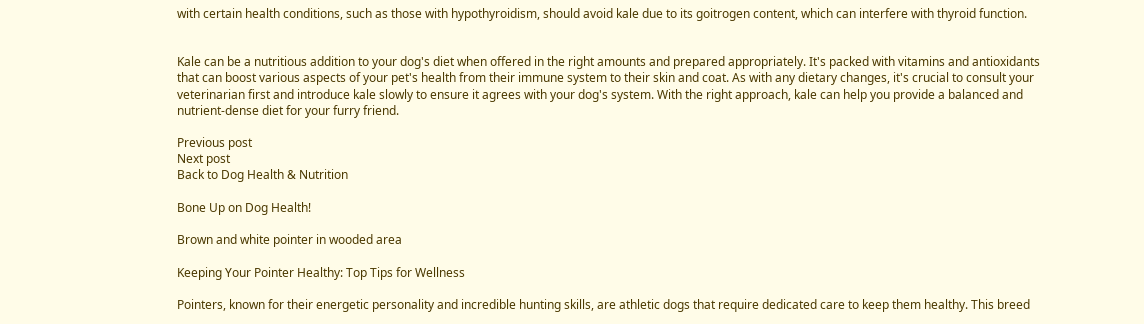with certain health conditions, such as those with hypothyroidism, should avoid kale due to its goitrogen content, which can interfere with thyroid function.


Kale can be a nutritious addition to your dog's diet when offered in the right amounts and prepared appropriately. It's packed with vitamins and antioxidants that can boost various aspects of your pet's health from their immune system to their skin and coat. As with any dietary changes, it's crucial to consult your veterinarian first and introduce kale slowly to ensure it agrees with your dog's system. With the right approach, kale can help you provide a balanced and nutrient-dense diet for your furry friend.

Previous post
Next post
Back to Dog Health & Nutrition

Bone Up on Dog Health!

Brown and white pointer in wooded area

Keeping Your Pointer Healthy: Top Tips for Wellness

Pointers, known for their energetic personality and incredible hunting skills, are athletic dogs that require dedicated care to keep them healthy. This breed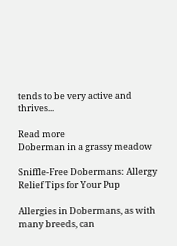tends to be very active and thrives...

Read more
Doberman in a grassy meadow

Sniffle-Free Dobermans: Allergy Relief Tips for Your Pup

Allergies in Dobermans, as with many breeds, can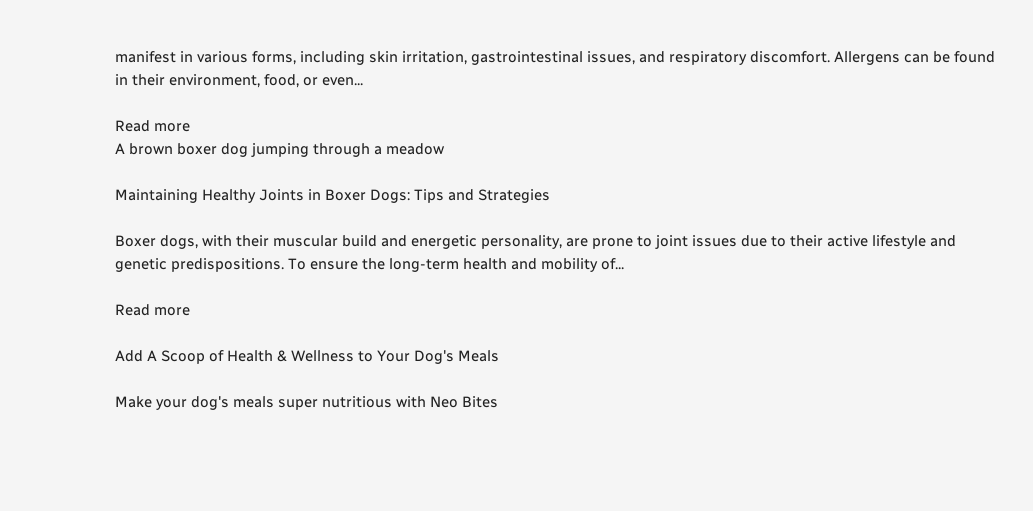manifest in various forms, including skin irritation, gastrointestinal issues, and respiratory discomfort. Allergens can be found in their environment, food, or even...

Read more
A brown boxer dog jumping through a meadow

Maintaining Healthy Joints in Boxer Dogs: Tips and Strategies

Boxer dogs, with their muscular build and energetic personality, are prone to joint issues due to their active lifestyle and genetic predispositions. To ensure the long-term health and mobility of...

Read more

Add A Scoop of Health & Wellness to Your Dog's Meals

Make your dog's meals super nutritious with Neo Bites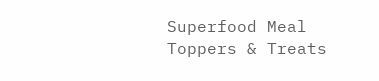Superfood Meal Toppers & Treats